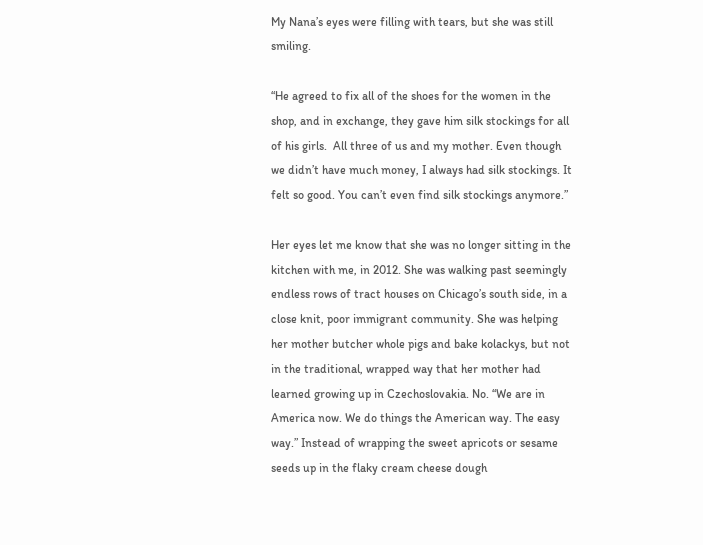My Nana’s eyes were filling with tears, but she was still smiling.

“He agreed to fix all of the shoes for the women in the shop, and in exchange, they gave him silk stockings for all of his girls.  All three of us and my mother. Even though we didn’t have much money, I always had silk stockings. It felt so good. You can’t even find silk stockings anymore.”

Her eyes let me know that she was no longer sitting in the kitchen with me, in 2012. She was walking past seemingly endless rows of tract houses on Chicago’s south side, in a close knit, poor immigrant community. She was helping her mother butcher whole pigs and bake kolackys, but not in the traditional, wrapped way that her mother had learned growing up in Czechoslovakia. No. “We are in America now. We do things the American way. The easy way.” Instead of wrapping the sweet apricots or sesame seeds up in the flaky cream cheese dough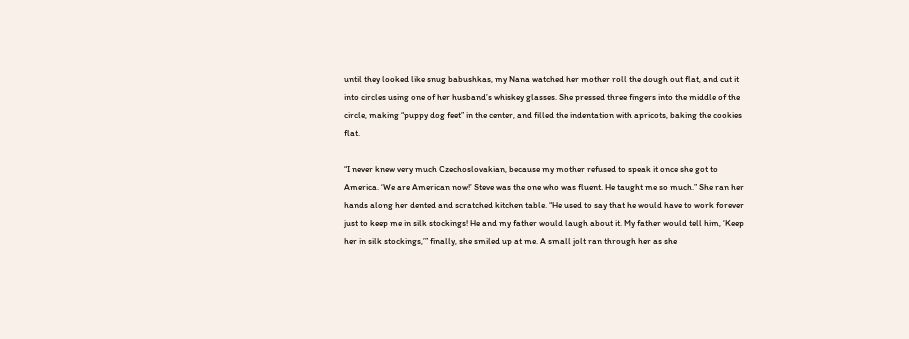until they looked like snug babushkas, my Nana watched her mother roll the dough out flat, and cut it into circles using one of her husband’s whiskey glasses. She pressed three fingers into the middle of the circle, making “puppy dog feet” in the center, and filled the indentation with apricots, baking the cookies flat.

“I never knew very much Czechoslovakian, because my mother refused to speak it once she got to America. ‘We are American now!’ Steve was the one who was fluent. He taught me so much.” She ran her hands along her dented and scratched kitchen table. “He used to say that he would have to work forever just to keep me in silk stockings! He and my father would laugh about it. My father would tell him, ‘Keep her in silk stockings,’” finally, she smiled up at me. A small jolt ran through her as she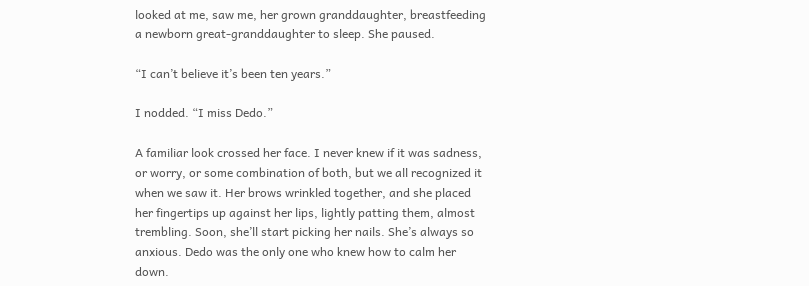looked at me, saw me, her grown granddaughter, breastfeeding a newborn great-granddaughter to sleep. She paused.

“I can’t believe it’s been ten years.”

I nodded. “I miss Dedo.”

A familiar look crossed her face. I never knew if it was sadness, or worry, or some combination of both, but we all recognized it when we saw it. Her brows wrinkled together, and she placed her fingertips up against her lips, lightly patting them, almost trembling. Soon, she’ll start picking her nails. She’s always so anxious. Dedo was the only one who knew how to calm her down.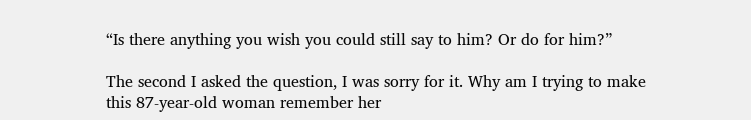“Is there anything you wish you could still say to him? Or do for him?”

The second I asked the question, I was sorry for it. Why am I trying to make this 87-year-old woman remember her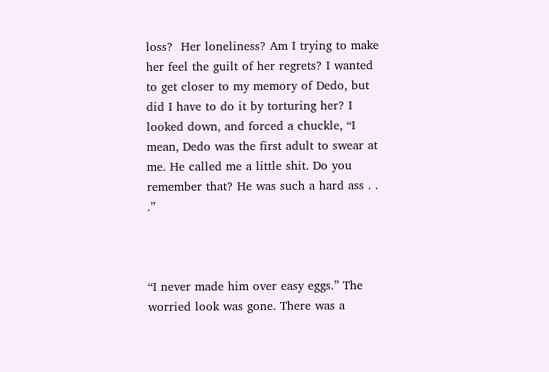loss?  Her loneliness? Am I trying to make her feel the guilt of her regrets? I wanted to get closer to my memory of Dedo, but did I have to do it by torturing her? I looked down, and forced a chuckle, “I mean, Dedo was the first adult to swear at me. He called me a little shit. Do you remember that? He was such a hard ass . . .”



“I never made him over easy eggs.” The worried look was gone. There was a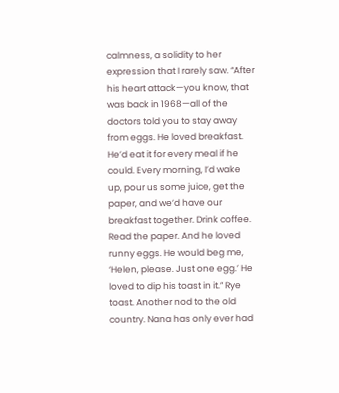calmness, a solidity to her expression that I rarely saw. “After his heart attack—you know, that was back in 1968—all of the doctors told you to stay away from eggs. He loved breakfast. He’d eat it for every meal if he could. Every morning, I’d wake up, pour us some juice, get the paper, and we’d have our breakfast together. Drink coffee. Read the paper. And he loved runny eggs. He would beg me, ‘Helen, please. Just one egg.’ He loved to dip his toast in it.” Rye toast. Another nod to the old country. Nana has only ever had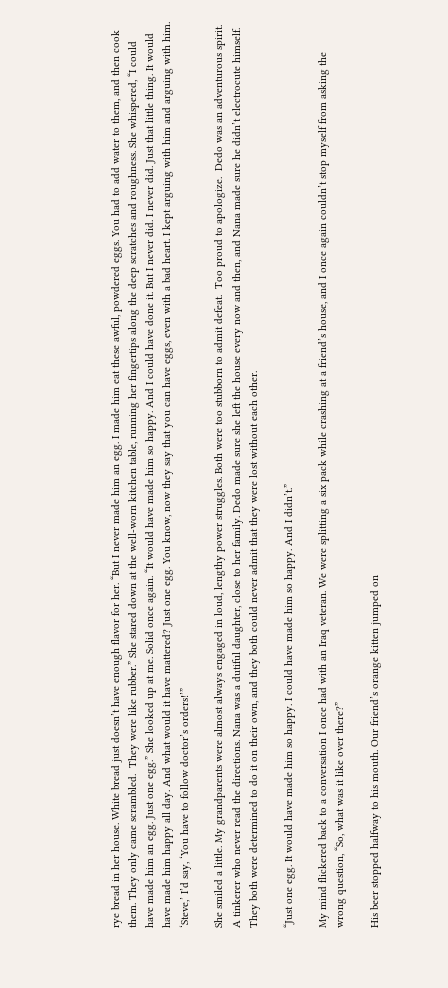rye bread in her house. White bread just doesn’t have enough flavor for her. “But I never made him an egg. I made him eat these awful, powdered eggs. You had to add water to them, and then cook them. They only came scrambled.  They were like rubber.” She stared down at the well-worn kitchen table, running her fingertips along the deep scratches and roughness. She whispered, “I could have made him an egg. Just one egg.” She looked up at me. Solid once again. “It would have made him so happy. And I could have done it. But I never did. I never did. Just that little thing. It would have made him happy all day. And what would it have mattered? Just one egg. You know, now they say that you can have eggs, even with a bad heart. I kept arguing with him and arguing with him. ‘Steve,’ I’d say, ‘You have to follow doctor’s orders!’”

She smiled a little. My grandparents were almost always engaged in loud, lengthy power struggles. Both were too stubborn to admit defeat.  Too proud to apologize.  Dedo was an adventurous spirit. A tinkerer who never read the directions. Nana was a dutiful daughter, close to her family. Dedo made sure she left the house every now and then, and Nana made sure he didn’t electrocute himself. They both were determined to do it on their own, and they both could never admit that they were lost without each other.

“Just one egg. It would have made him so happy. I could have made him so happy. And I didn’t.”

My mind flickered back to a conversation I once had with an Iraq veteran. We were splitting a six pack while crashing at a friend’s house, and I once again couldn’t stop myself from asking the wrong question, “So, what was it like over there?”

His beer stopped halfway to his mouth. Our friend’s orange kitten jumped on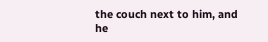the couch next to him, and he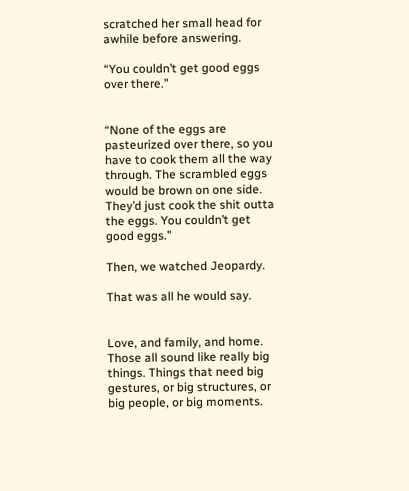scratched her small head for awhile before answering.

“You couldn’t get good eggs over there.”


“None of the eggs are pasteurized over there, so you have to cook them all the way through. The scrambled eggs would be brown on one side. They’d just cook the shit outta the eggs. You couldn’t get good eggs.”

Then, we watched Jeopardy.

That was all he would say.


Love, and family, and home. Those all sound like really big things. Things that need big gestures, or big structures, or big people, or big moments.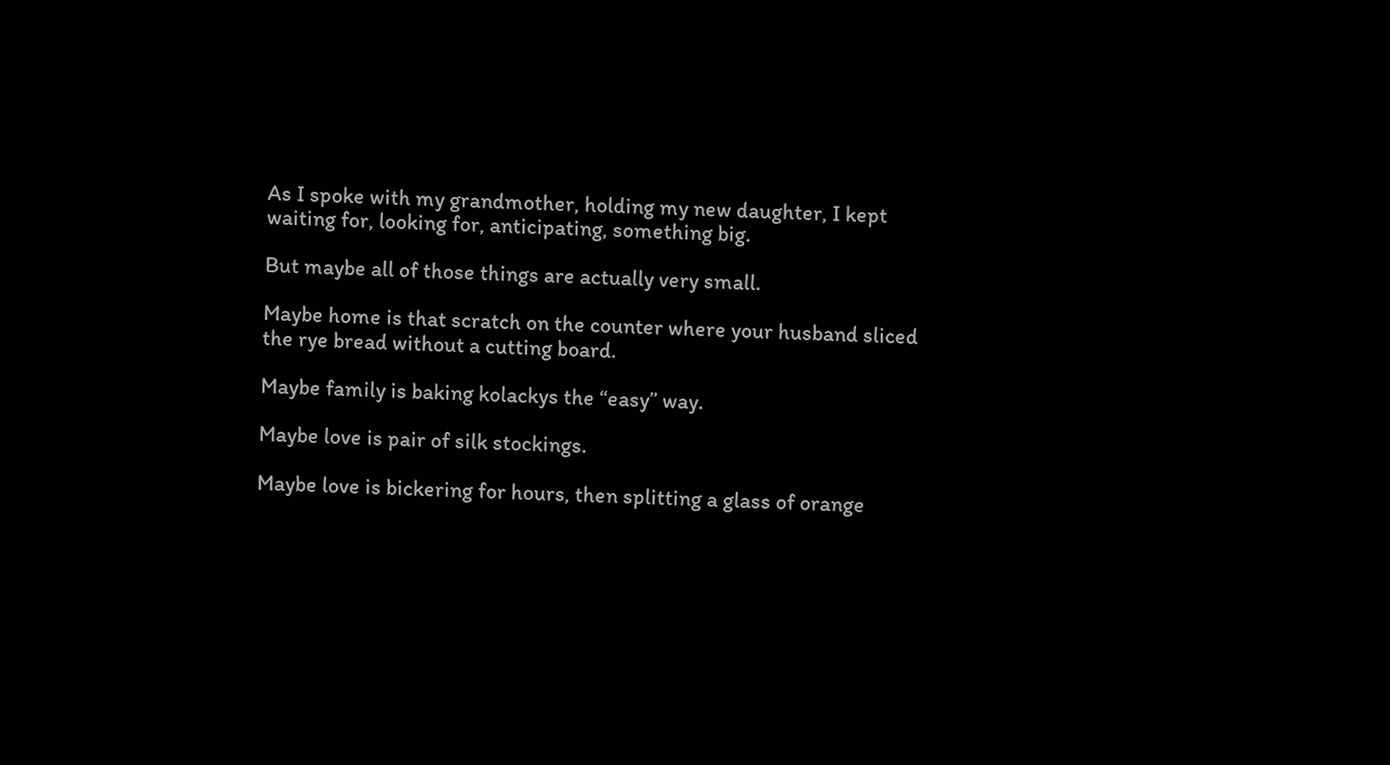As I spoke with my grandmother, holding my new daughter, I kept waiting for, looking for, anticipating, something big.

But maybe all of those things are actually very small.

Maybe home is that scratch on the counter where your husband sliced the rye bread without a cutting board.

Maybe family is baking kolackys the “easy” way.

Maybe love is pair of silk stockings.

Maybe love is bickering for hours, then splitting a glass of orange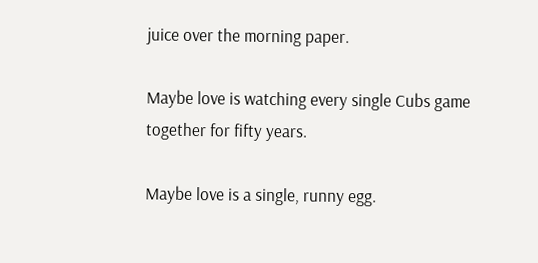juice over the morning paper.

Maybe love is watching every single Cubs game together for fifty years.

Maybe love is a single, runny egg.